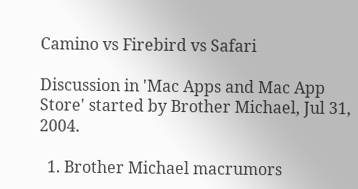Camino vs Firebird vs Safari

Discussion in 'Mac Apps and Mac App Store' started by Brother Michael, Jul 31, 2004.

  1. Brother Michael macrumors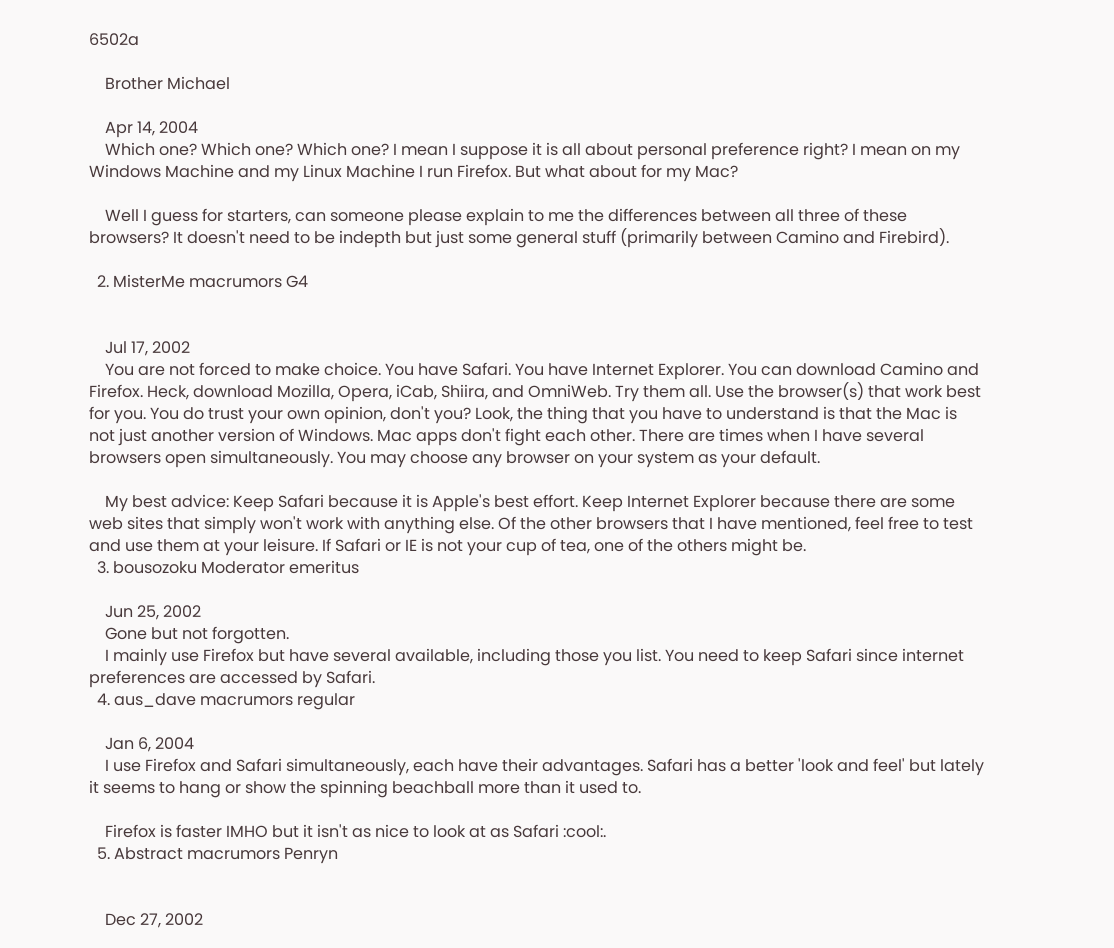6502a

    Brother Michael

    Apr 14, 2004
    Which one? Which one? Which one? I mean I suppose it is all about personal preference right? I mean on my Windows Machine and my Linux Machine I run Firefox. But what about for my Mac?

    Well I guess for starters, can someone please explain to me the differences between all three of these browsers? It doesn't need to be indepth but just some general stuff (primarily between Camino and Firebird).

  2. MisterMe macrumors G4


    Jul 17, 2002
    You are not forced to make choice. You have Safari. You have Internet Explorer. You can download Camino and Firefox. Heck, download Mozilla, Opera, iCab, Shiira, and OmniWeb. Try them all. Use the browser(s) that work best for you. You do trust your own opinion, don't you? Look, the thing that you have to understand is that the Mac is not just another version of Windows. Mac apps don't fight each other. There are times when I have several browsers open simultaneously. You may choose any browser on your system as your default.

    My best advice: Keep Safari because it is Apple's best effort. Keep Internet Explorer because there are some web sites that simply won't work with anything else. Of the other browsers that I have mentioned, feel free to test and use them at your leisure. If Safari or IE is not your cup of tea, one of the others might be.
  3. bousozoku Moderator emeritus

    Jun 25, 2002
    Gone but not forgotten.
    I mainly use Firefox but have several available, including those you list. You need to keep Safari since internet preferences are accessed by Safari.
  4. aus_dave macrumors regular

    Jan 6, 2004
    I use Firefox and Safari simultaneously, each have their advantages. Safari has a better 'look and feel' but lately it seems to hang or show the spinning beachball more than it used to.

    Firefox is faster IMHO but it isn't as nice to look at as Safari :cool:.
  5. Abstract macrumors Penryn


    Dec 27, 2002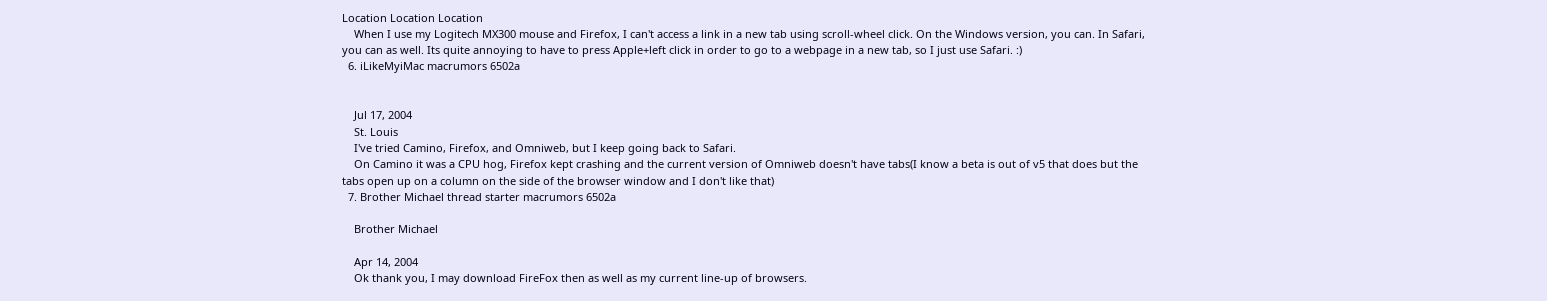Location Location Location
    When I use my Logitech MX300 mouse and Firefox, I can't access a link in a new tab using scroll-wheel click. On the Windows version, you can. In Safari, you can as well. Its quite annoying to have to press Apple+left click in order to go to a webpage in a new tab, so I just use Safari. :)
  6. iLikeMyiMac macrumors 6502a


    Jul 17, 2004
    St. Louis
    I've tried Camino, Firefox, and Omniweb, but I keep going back to Safari.
    On Camino it was a CPU hog, Firefox kept crashing and the current version of Omniweb doesn't have tabs(I know a beta is out of v5 that does but the tabs open up on a column on the side of the browser window and I don't like that)
  7. Brother Michael thread starter macrumors 6502a

    Brother Michael

    Apr 14, 2004
    Ok thank you, I may download FireFox then as well as my current line-up of browsers.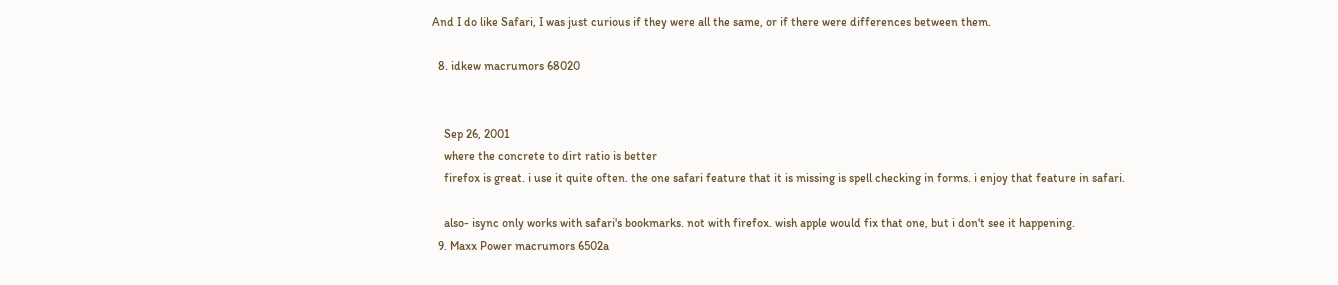And I do like Safari, I was just curious if they were all the same, or if there were differences between them.

  8. idkew macrumors 68020


    Sep 26, 2001
    where the concrete to dirt ratio is better
    firefox is great. i use it quite often. the one safari feature that it is missing is spell checking in forms. i enjoy that feature in safari.

    also- isync only works with safari's bookmarks. not with firefox. wish apple would fix that one, but i don't see it happening.
  9. Maxx Power macrumors 6502a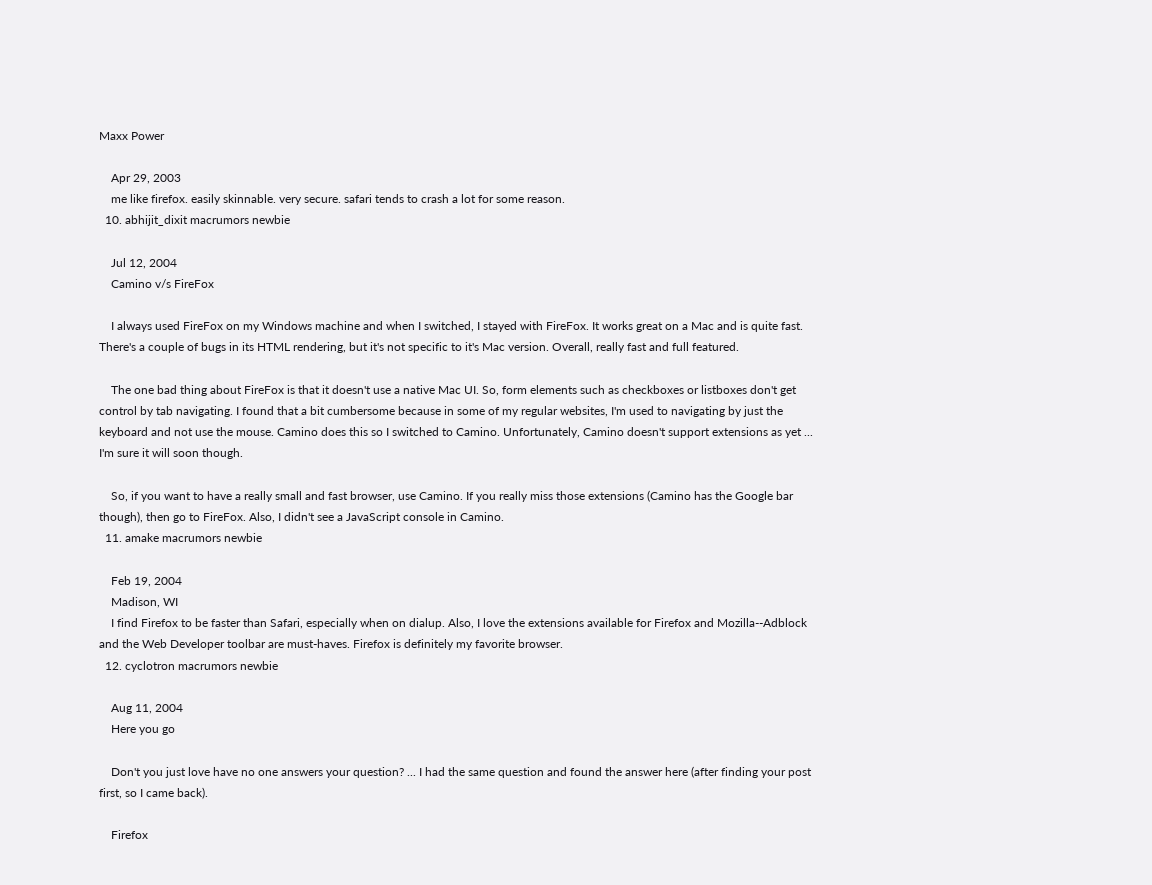Maxx Power

    Apr 29, 2003
    me like firefox. easily skinnable. very secure. safari tends to crash a lot for some reason.
  10. abhijit_dixit macrumors newbie

    Jul 12, 2004
    Camino v/s FireFox

    I always used FireFox on my Windows machine and when I switched, I stayed with FireFox. It works great on a Mac and is quite fast. There's a couple of bugs in its HTML rendering, but it's not specific to it's Mac version. Overall, really fast and full featured.

    The one bad thing about FireFox is that it doesn't use a native Mac UI. So, form elements such as checkboxes or listboxes don't get control by tab navigating. I found that a bit cumbersome because in some of my regular websites, I'm used to navigating by just the keyboard and not use the mouse. Camino does this so I switched to Camino. Unfortunately, Camino doesn't support extensions as yet ... I'm sure it will soon though.

    So, if you want to have a really small and fast browser, use Camino. If you really miss those extensions (Camino has the Google bar though), then go to FireFox. Also, I didn't see a JavaScript console in Camino.
  11. amake macrumors newbie

    Feb 19, 2004
    Madison, WI
    I find Firefox to be faster than Safari, especially when on dialup. Also, I love the extensions available for Firefox and Mozilla--Adblock and the Web Developer toolbar are must-haves. Firefox is definitely my favorite browser.
  12. cyclotron macrumors newbie

    Aug 11, 2004
    Here you go

    Don't you just love have no one answers your question? ... I had the same question and found the answer here (after finding your post first, so I came back).

    Firefox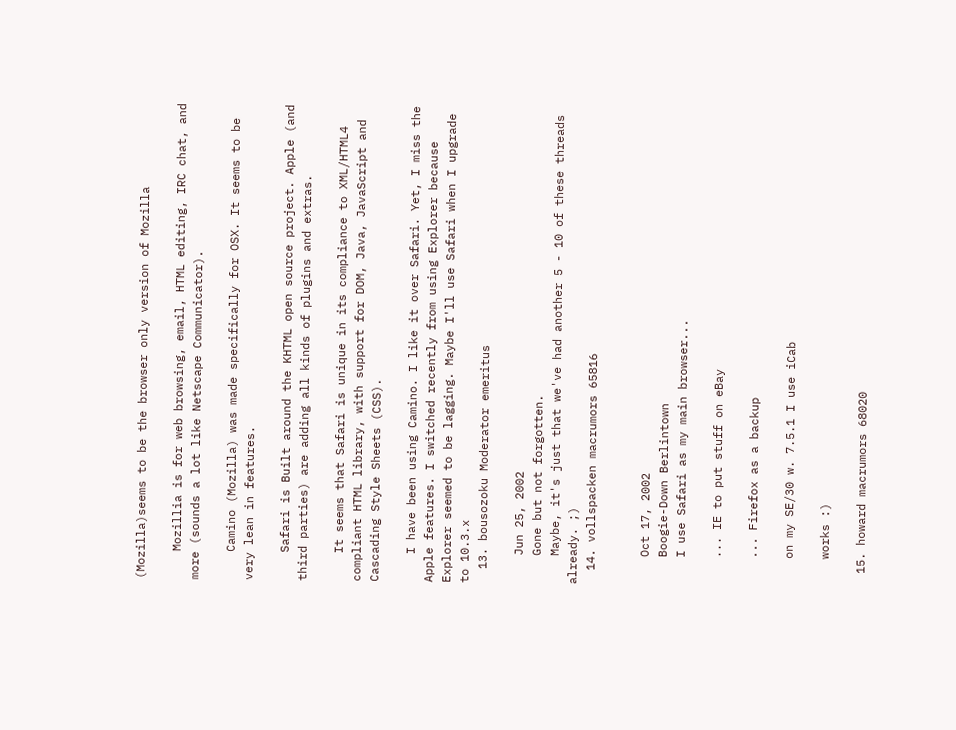(Mozilla)seems to be the browser only version of Mozilla

    Mozillia is for web browsing, email, HTML editing, IRC chat, and more (sounds a lot like Netscape Communicator).

    Camino (Mozilla) was made specifically for OSX. It seems to be very lean in features.

    Safari is Built around the KHTML open source project. Apple (and third parties) are adding all kinds of plugins and extras.

    It seems that Safari is unique in its compliance to XML/HTML4 compliant HTML library, with support for DOM, Java, JavaScript and Cascading Style Sheets (CSS).

    I have been using Camino. I like it over Safari. Yet, I miss the Apple features. I switched recently from using Explorer because Explorer seemed to be lagging. Maybe I'll use Safari when I upgrade to 10.3.x
  13. bousozoku Moderator emeritus

    Jun 25, 2002
    Gone but not forgotten.
    Maybe, it's just that we've had another 5 - 10 of these threads already. ;)
  14. vollspacken macrumors 65816


    Oct 17, 2002
    Boogie-Down Berlintown
    I use Safari as my main browser...

    ... IE to put stuff on eBay

    ... Firefox as a backup

    on my SE/30 w. 7.5.1 I use iCab

    works :)

  15. howard macrumors 68020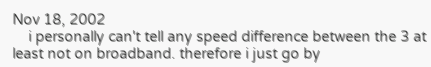Nov 18, 2002
    i personally can't tell any speed difference between the 3 at least not on broadband. therefore i just go by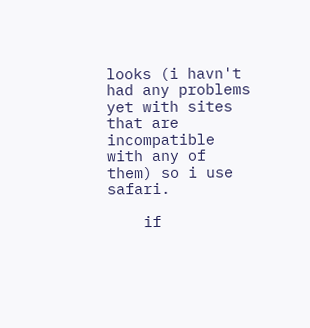looks (i havn't had any problems yet with sites that are incompatible with any of them) so i use safari.

    if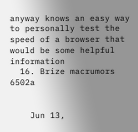anyway knows an easy way to personally test the speed of a browser that would be some helpful information
  16. Brize macrumors 6502a


    Jun 13,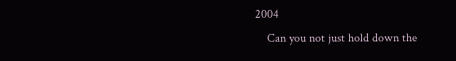2004
    Can you not just hold down the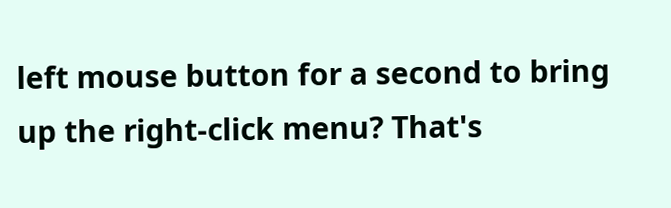left mouse button for a second to bring up the right-click menu? That's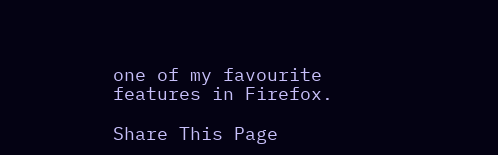one of my favourite features in Firefox.

Share This Page